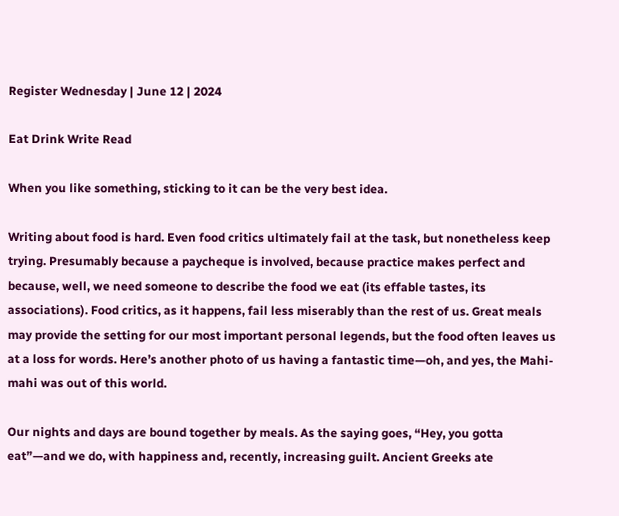Register Wednesday | June 12 | 2024

Eat Drink Write Read

When you like something, sticking to it can be the very best idea.

Writing about food is hard. Even food critics ultimately fail at the task, but nonetheless keep trying. Presumably because a paycheque is involved, because practice makes perfect and because, well, we need someone to describe the food we eat (its effable tastes, its associations). Food critics, as it happens, fail less miserably than the rest of us. Great meals may provide the setting for our most important personal legends, but the food often leaves us at a loss for words. Here’s another photo of us having a fantastic time—oh, and yes, the Mahi-mahi was out of this world.

Our nights and days are bound together by meals. As the saying goes, “Hey, you gotta eat”—and we do, with happiness and, recently, increasing guilt. Ancient Greeks ate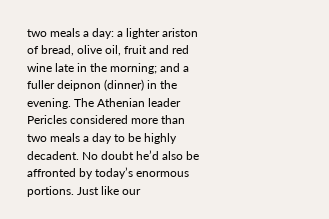two meals a day: a lighter ariston of bread, olive oil, fruit and red wine late in the morning; and a fuller deipnon (dinner) in the evening. The Athenian leader Pericles considered more than two meals a day to be highly decadent. No doubt he’d also be affronted by today’s enormous portions. Just like our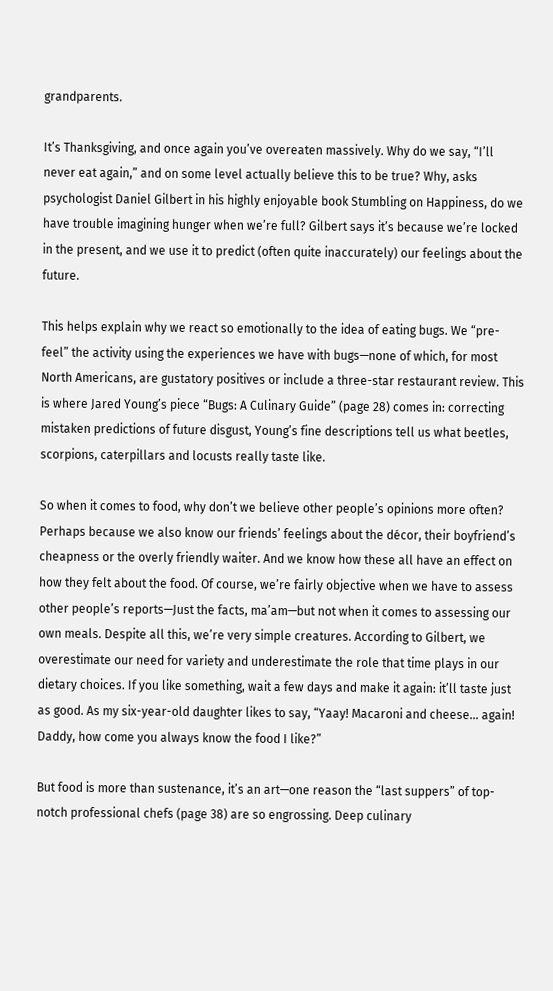grandparents.

It’s Thanksgiving, and once again you’ve overeaten massively. Why do we say, “I’ll never eat again,” and on some level actually believe this to be true? Why, asks psychologist Daniel Gilbert in his highly enjoyable book Stumbling on Happiness, do we have trouble imagining hunger when we’re full? Gilbert says it’s because we’re locked in the present, and we use it to predict (often quite inaccurately) our feelings about the future.

This helps explain why we react so emotionally to the idea of eating bugs. We “pre-feel” the activity using the experiences we have with bugs—none of which, for most North Americans, are gustatory positives or include a three-star restaurant review. This is where Jared Young’s piece “Bugs: A Culinary Guide” (page 28) comes in: correcting mistaken predictions of future disgust, Young’s fine descriptions tell us what beetles, scorpions, caterpillars and locusts really taste like.

So when it comes to food, why don’t we believe other people’s opinions more often? Perhaps because we also know our friends’ feelings about the décor, their boyfriend’s cheapness or the overly friendly waiter. And we know how these all have an effect on how they felt about the food. Of course, we’re fairly objective when we have to assess other people’s reports—Just the facts, ma’am—but not when it comes to assessing our own meals. Despite all this, we’re very simple creatures. According to Gilbert, we overestimate our need for variety and underestimate the role that time plays in our dietary choices. If you like something, wait a few days and make it again: it’ll taste just as good. As my six-year-old daughter likes to say, “Yaay! Macaroni and cheese… again! Daddy, how come you always know the food I like?”

But food is more than sustenance, it’s an art—one reason the “last suppers” of top-notch professional chefs (page 38) are so engrossing. Deep culinary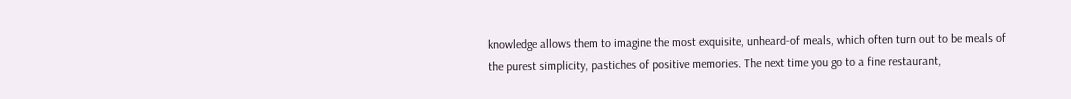knowledge allows them to imagine the most exquisite, unheard-of meals, which often turn out to be meals of the purest simplicity, pastiches of positive memories. The next time you go to a fine restaurant,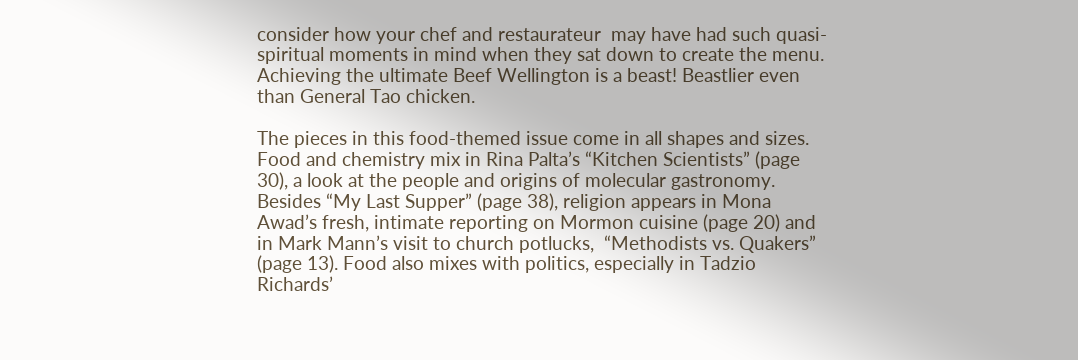consider how your chef and restaurateur  may have had such quasi-spiritual moments in mind when they sat down to create the menu. Achieving the ultimate Beef Wellington is a beast! Beastlier even than General Tao chicken.

The pieces in this food-themed issue come in all shapes and sizes. Food and chemistry mix in Rina Palta’s “Kitchen Scientists” (page 30), a look at the people and origins of molecular gastronomy. Besides “My Last Supper” (page 38), religion appears in Mona Awad’s fresh, intimate reporting on Mormon cuisine (page 20) and in Mark Mann’s visit to church potlucks,  “Methodists vs. Quakers” (page 13). Food also mixes with politics, especially in Tadzio Richards’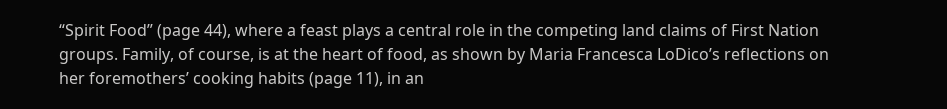“Spirit Food” (page 44), where a feast plays a central role in the competing land claims of First Nation groups. Family, of course, is at the heart of food, as shown by Maria Francesca LoDico’s reflections on her foremothers’ cooking habits (page 11), in an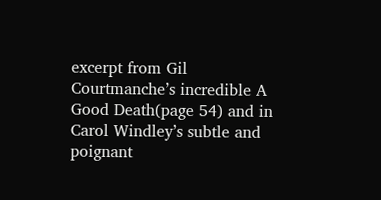excerpt from Gil Courtmanche’s incredible A Good Death(page 54) and in Carol Windley’s subtle and poignant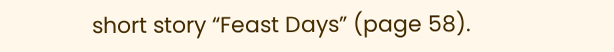short story “Feast Days” (page 58).